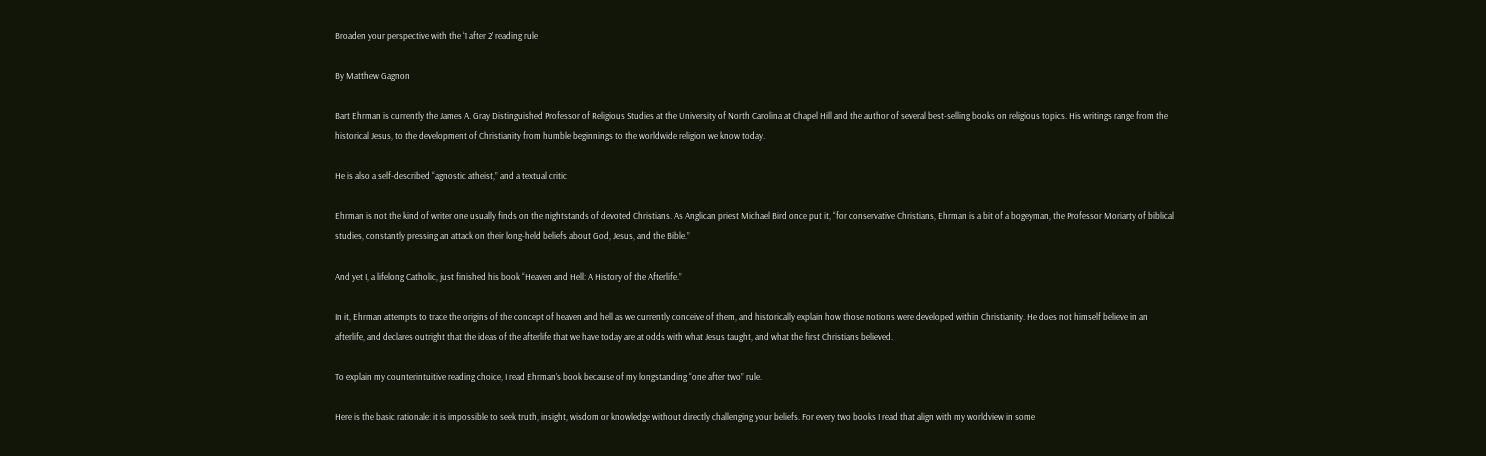Broaden your perspective with the ‘1 after 2’ reading rule

By Matthew Gagnon

Bart Ehrman is currently the James A. Gray Distinguished Professor of Religious Studies at the University of North Carolina at Chapel Hill and the author of several best-selling books on religious topics. His writings range from the historical Jesus, to the development of Christianity from humble beginnings to the worldwide religion we know today.

He is also a self-described “agnostic atheist,” and a textual critic

Ehrman is not the kind of writer one usually finds on the nightstands of devoted Christians. As Anglican priest Michael Bird once put it, “for conservative Christians, Ehrman is a bit of a bogeyman, the Professor Moriarty of biblical studies, constantly pressing an attack on their long-held beliefs about God, Jesus, and the Bible.”

And yet I, a lifelong Catholic, just finished his book “Heaven and Hell: A History of the Afterlife.”

In it, Ehrman attempts to trace the origins of the concept of heaven and hell as we currently conceive of them, and historically explain how those notions were developed within Christianity. He does not himself believe in an afterlife, and declares outright that the ideas of the afterlife that we have today are at odds with what Jesus taught, and what the first Christians believed.

To explain my counterintuitive reading choice, I read Ehrman’s book because of my longstanding “one after two” rule.

Here is the basic rationale: it is impossible to seek truth, insight, wisdom or knowledge without directly challenging your beliefs. For every two books I read that align with my worldview in some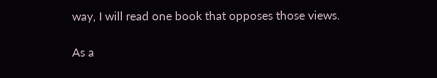way, I will read one book that opposes those views.

As a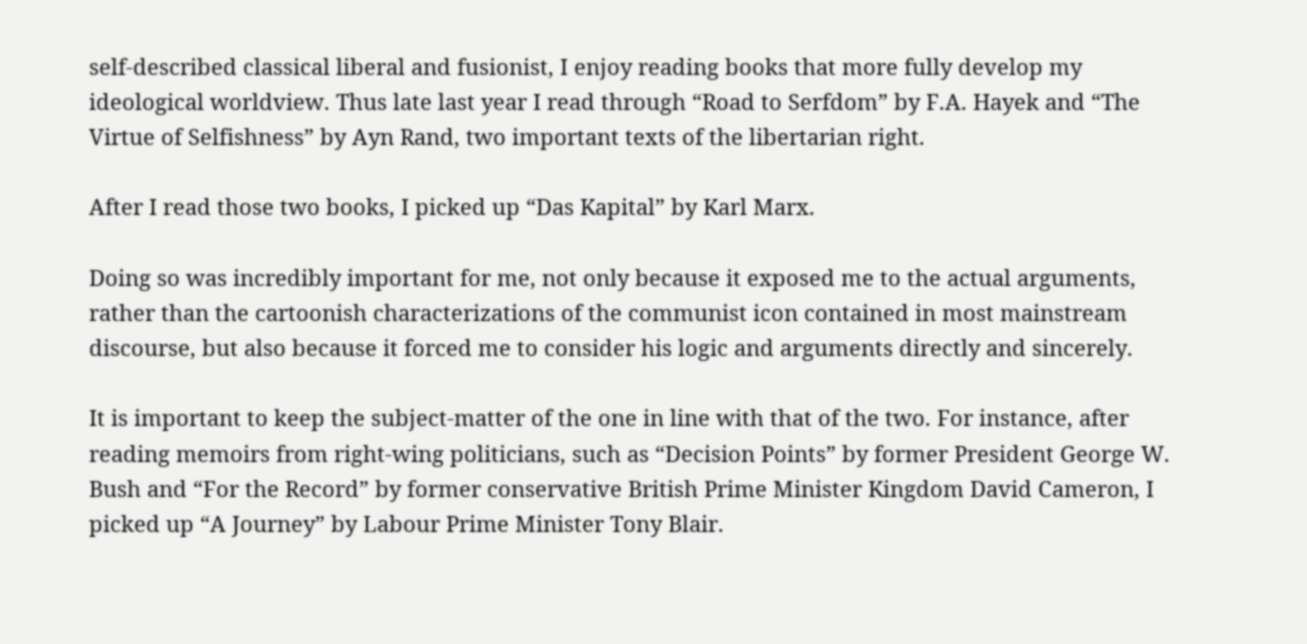self-described classical liberal and fusionist, I enjoy reading books that more fully develop my ideological worldview. Thus late last year I read through “Road to Serfdom” by F.A. Hayek and “The Virtue of Selfishness” by Ayn Rand, two important texts of the libertarian right.

After I read those two books, I picked up “Das Kapital” by Karl Marx.

Doing so was incredibly important for me, not only because it exposed me to the actual arguments, rather than the cartoonish characterizations of the communist icon contained in most mainstream discourse, but also because it forced me to consider his logic and arguments directly and sincerely.

It is important to keep the subject-matter of the one in line with that of the two. For instance, after reading memoirs from right-wing politicians, such as “Decision Points” by former President George W. Bush and “For the Record” by former conservative British Prime Minister Kingdom David Cameron, I picked up “A Journey” by Labour Prime Minister Tony Blair.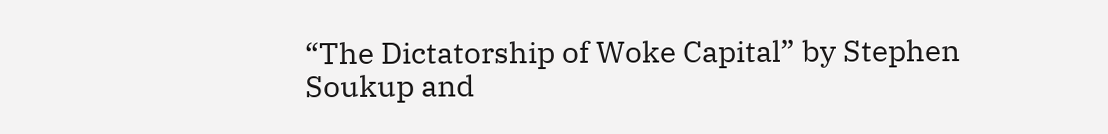“The Dictatorship of Woke Capital” by Stephen Soukup and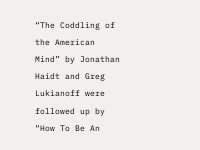“The Coddling of the American Mind” by Jonathan Haidt and Greg Lukianoff were followed up by “How To Be An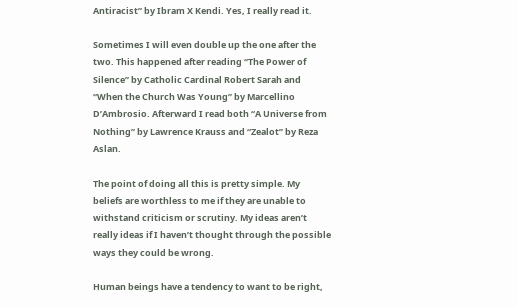Antiracist” by Ibram X Kendi. Yes, I really read it.

Sometimes I will even double up the one after the two. This happened after reading “The Power of Silence” by Catholic Cardinal Robert Sarah and “When the Church Was Young” by Marcellino D’Ambrosio. Afterward I read both “A Universe from Nothing” by Lawrence Krauss and “Zealot” by Reza Aslan.

The point of doing all this is pretty simple. My beliefs are worthless to me if they are unable to withstand criticism or scrutiny. My ideas aren’t really ideas if I haven’t thought through the possible ways they could be wrong.

Human beings have a tendency to want to be right,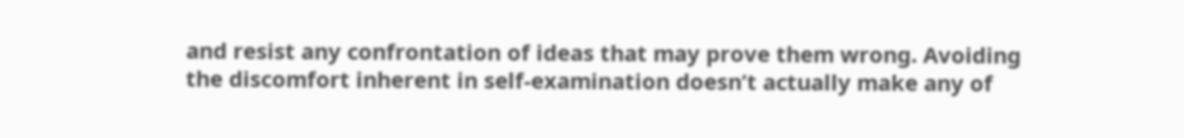and resist any confrontation of ideas that may prove them wrong. Avoiding the discomfort inherent in self-examination doesn’t actually make any of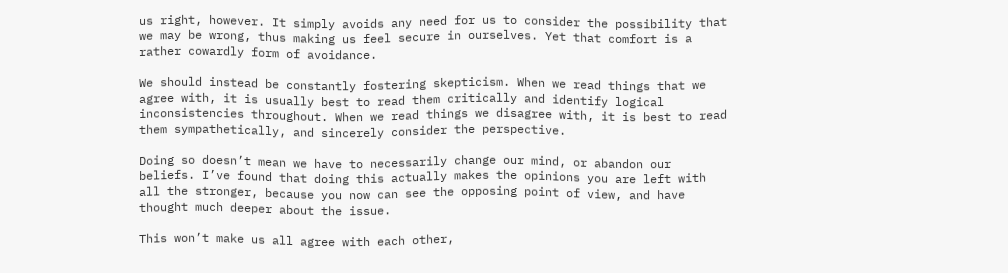us right, however. It simply avoids any need for us to consider the possibility that we may be wrong, thus making us feel secure in ourselves. Yet that comfort is a rather cowardly form of avoidance.

We should instead be constantly fostering skepticism. When we read things that we agree with, it is usually best to read them critically and identify logical inconsistencies throughout. When we read things we disagree with, it is best to read them sympathetically, and sincerely consider the perspective.

Doing so doesn’t mean we have to necessarily change our mind, or abandon our beliefs. I’ve found that doing this actually makes the opinions you are left with all the stronger, because you now can see the opposing point of view, and have thought much deeper about the issue.

This won’t make us all agree with each other,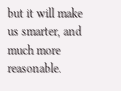but it will make us smarter, and much more reasonable.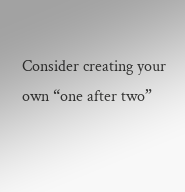Consider creating your own “one after two”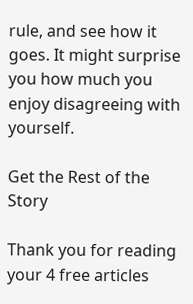rule, and see how it goes. It might surprise you how much you enjoy disagreeing with yourself.

Get the Rest of the Story

Thank you for reading your 4 free articles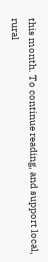this month. To continue reading, and support local, rural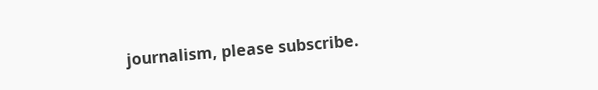journalism, please subscribe.